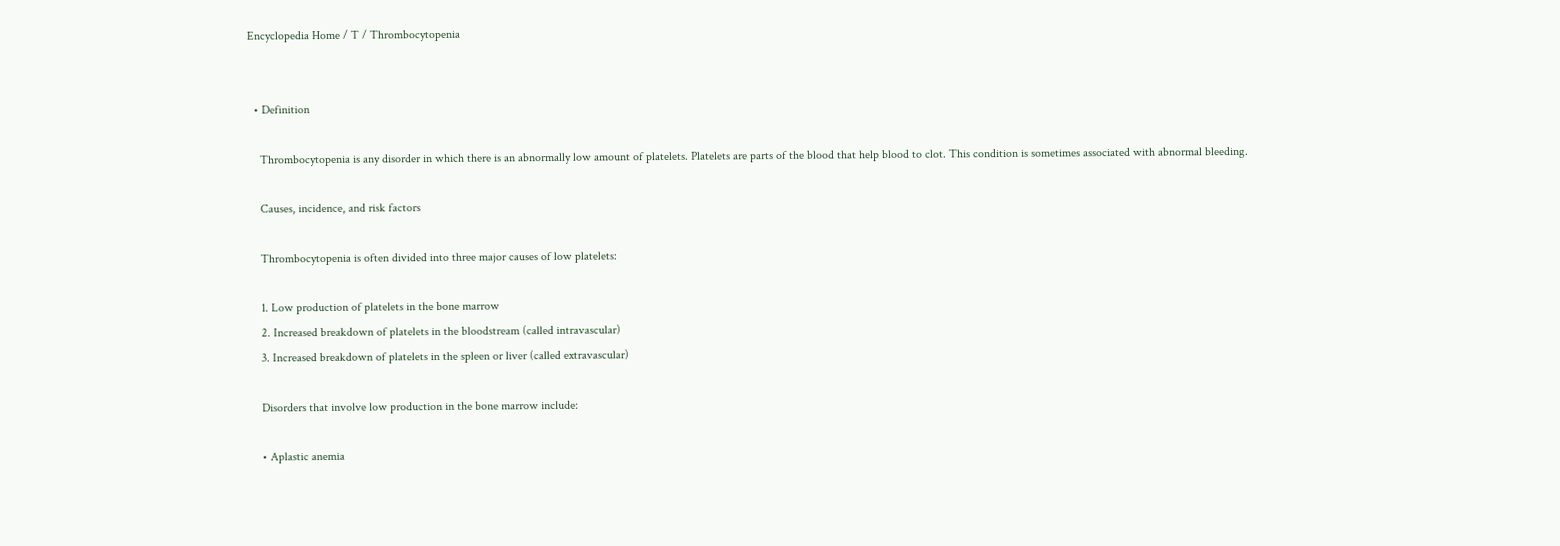Encyclopedia Home / T / Thrombocytopenia


  • Definition

    Thrombocytopenia is any disorder in which there is an abnormally low amount of platelets. Platelets are parts of the blood that help blood to clot. This condition is sometimes associated with abnormal bleeding.

    Causes, incidence, and risk factors

    Thrombocytopenia is often divided into three major causes of low platelets:

    1. Low production of platelets in the bone marrow
    2. Increased breakdown of platelets in the bloodstream (called intravascular)
    3. Increased breakdown of platelets in the spleen or liver (called extravascular)

    Disorders that involve low production in the bone marrow include:

    • Aplastic anemia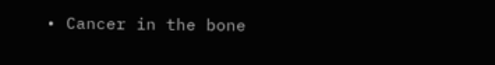• Cancer in the bone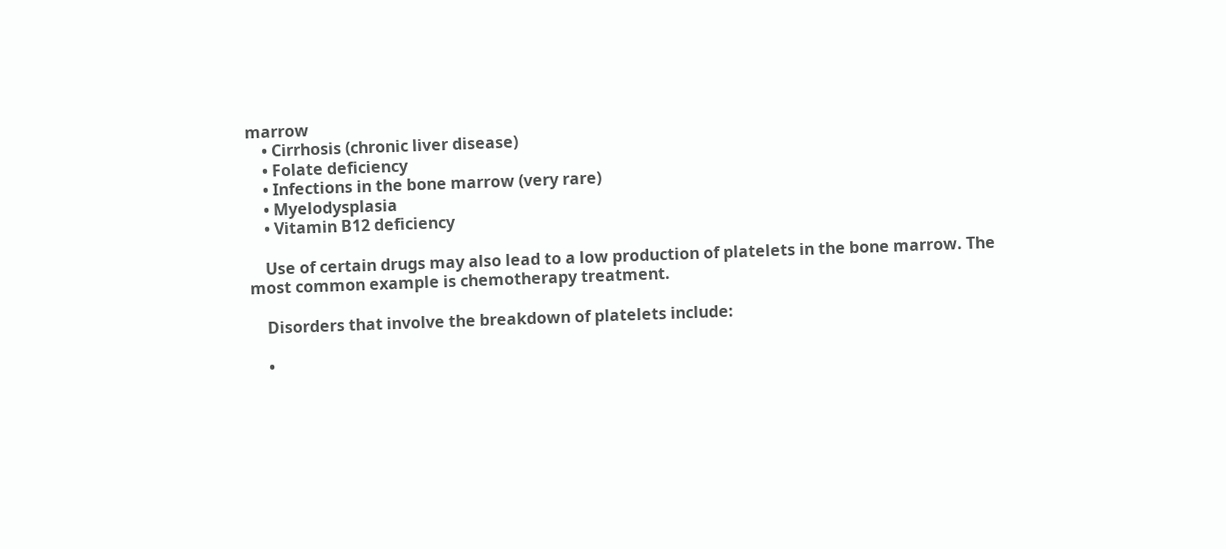marrow
    • Cirrhosis (chronic liver disease)
    • Folate deficiency
    • Infections in the bone marrow (very rare)
    • Myelodysplasia
    • Vitamin B12 deficiency

    Use of certain drugs may also lead to a low production of platelets in the bone marrow. The most common example is chemotherapy treatment.

    Disorders that involve the breakdown of platelets include:

    •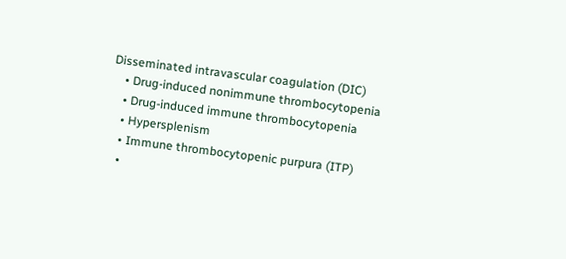Disseminated intravascular coagulation (DIC)
    • Drug-induced nonimmune thrombocytopenia
    • Drug-induced immune thrombocytopenia
    • Hypersplenism
    • Immune thrombocytopenic purpura (ITP)
    •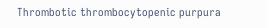Thrombotic thrombocytopenic purpura